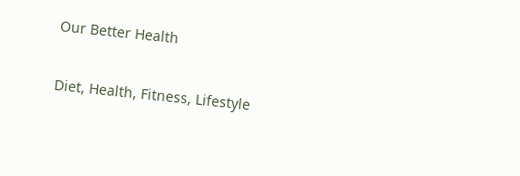Our Better Health

Diet, Health, Fitness, Lifestyle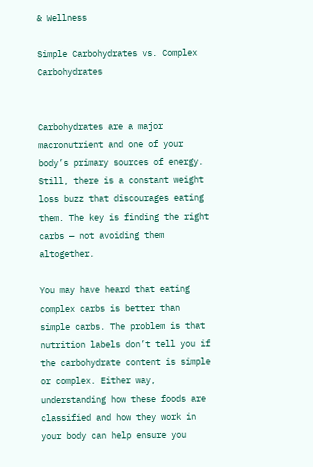& Wellness

Simple Carbohydrates vs. Complex Carbohydrates


Carbohydrates are a major macronutrient and one of your body’s primary sources of energy. Still, there is a constant weight loss buzz that discourages eating them. The key is finding the right carbs — not avoiding them altogether.

You may have heard that eating complex carbs is better than simple carbs. The problem is that nutrition labels don’t tell you if the carbohydrate content is simple or complex. Either way, understanding how these foods are classified and how they work in your body can help ensure you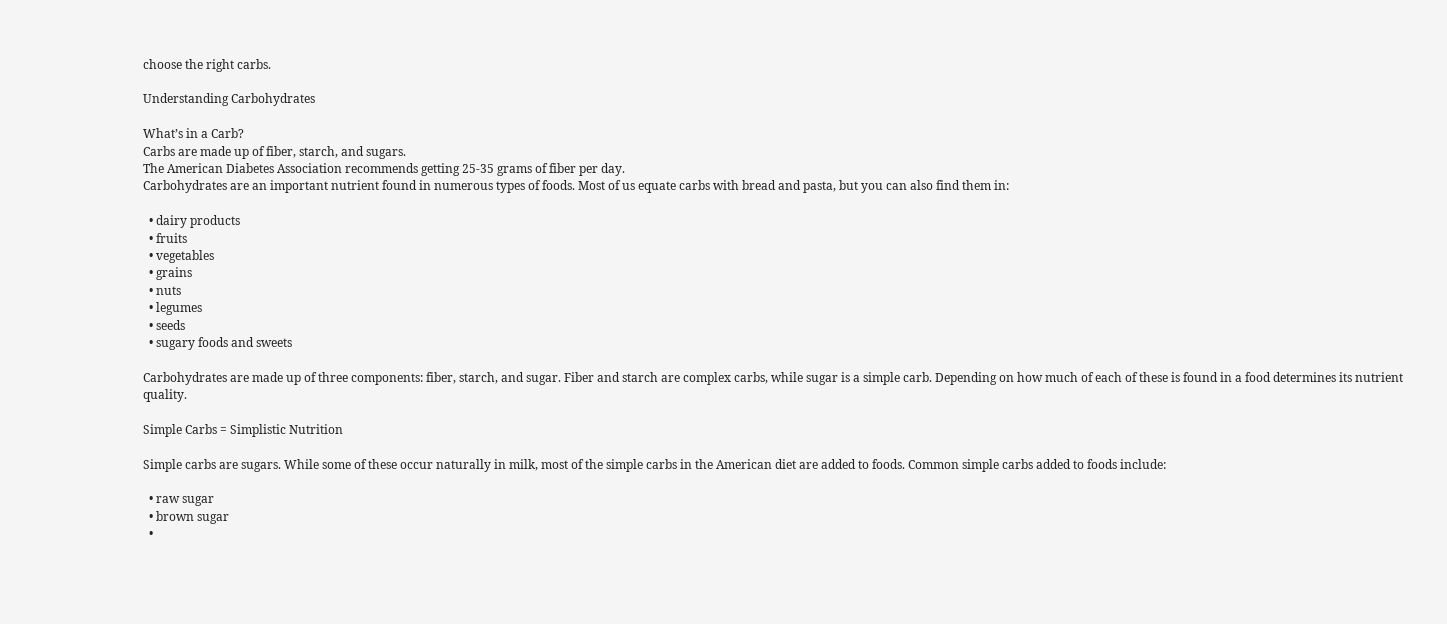choose the right carbs.

Understanding Carbohydrates

What’s in a Carb?
Carbs are made up of fiber, starch, and sugars.
The American Diabetes Association recommends getting 25-35 grams of fiber per day.
Carbohydrates are an important nutrient found in numerous types of foods. Most of us equate carbs with bread and pasta, but you can also find them in:

  • dairy products
  • fruits
  • vegetables
  • grains
  • nuts
  • legumes
  • seeds
  • sugary foods and sweets

Carbohydrates are made up of three components: fiber, starch, and sugar. Fiber and starch are complex carbs, while sugar is a simple carb. Depending on how much of each of these is found in a food determines its nutrient quality.

Simple Carbs = Simplistic Nutrition

Simple carbs are sugars. While some of these occur naturally in milk, most of the simple carbs in the American diet are added to foods. Common simple carbs added to foods include:

  • raw sugar
  • brown sugar
  •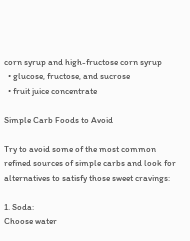corn syrup and high-fructose corn syrup
  • glucose, fructose, and sucrose
  • fruit juice concentrate

Simple Carb Foods to Avoid

Try to avoid some of the most common refined sources of simple carbs and look for alternatives to satisfy those sweet cravings:

1. Soda:
Choose water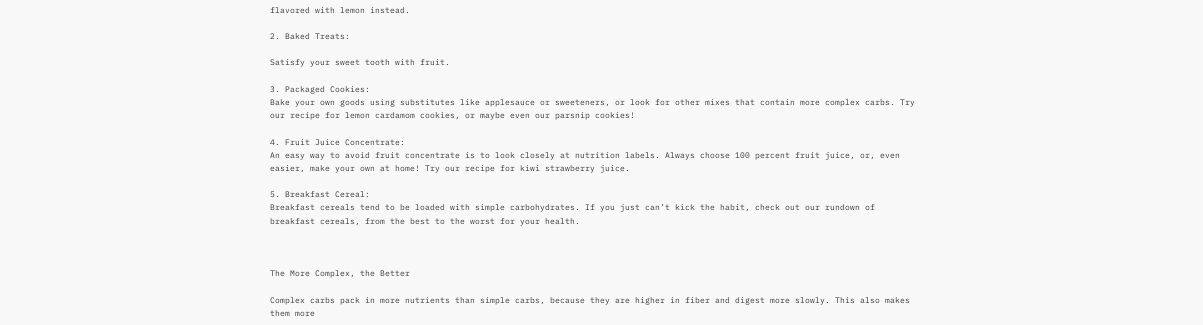flavored with lemon instead.

2. Baked Treats:

Satisfy your sweet tooth with fruit.

3. Packaged Cookies:
Bake your own goods using substitutes like applesauce or sweeteners, or look for other mixes that contain more complex carbs. Try our recipe for lemon cardamom cookies, or maybe even our parsnip cookies!

4. Fruit Juice Concentrate:
An easy way to avoid fruit concentrate is to look closely at nutrition labels. Always choose 100 percent fruit juice, or, even easier, make your own at home! Try our recipe for kiwi strawberry juice.

5. Breakfast Cereal:
Breakfast cereals tend to be loaded with simple carbohydrates. If you just can’t kick the habit, check out our rundown of breakfast cereals, from the best to the worst for your health.



The More Complex, the Better

Complex carbs pack in more nutrients than simple carbs, because they are higher in fiber and digest more slowly. This also makes them more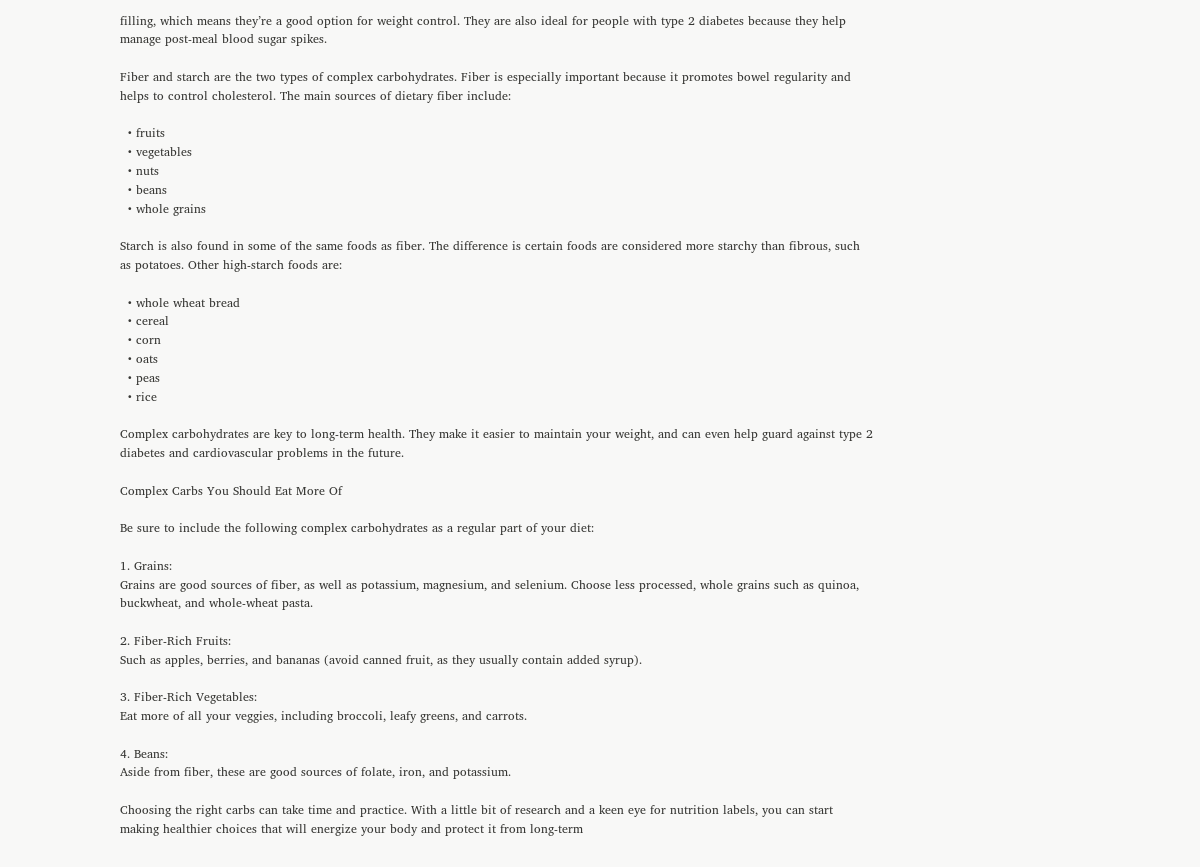filling, which means they’re a good option for weight control. They are also ideal for people with type 2 diabetes because they help manage post-meal blood sugar spikes.

Fiber and starch are the two types of complex carbohydrates. Fiber is especially important because it promotes bowel regularity and helps to control cholesterol. The main sources of dietary fiber include:

  • fruits
  • vegetables
  • nuts
  • beans
  • whole grains

Starch is also found in some of the same foods as fiber. The difference is certain foods are considered more starchy than fibrous, such as potatoes. Other high-starch foods are:

  • whole wheat bread
  • cereal
  • corn
  • oats
  • peas
  • rice

Complex carbohydrates are key to long-term health. They make it easier to maintain your weight, and can even help guard against type 2 diabetes and cardiovascular problems in the future.

Complex Carbs You Should Eat More Of

Be sure to include the following complex carbohydrates as a regular part of your diet:

1. Grains:
Grains are good sources of fiber, as well as potassium, magnesium, and selenium. Choose less processed, whole grains such as quinoa, buckwheat, and whole-wheat pasta.

2. Fiber-Rich Fruits:
Such as apples, berries, and bananas (avoid canned fruit, as they usually contain added syrup).

3. Fiber-Rich Vegetables:
Eat more of all your veggies, including broccoli, leafy greens, and carrots.

4. Beans:
Aside from fiber, these are good sources of folate, iron, and potassium.

Choosing the right carbs can take time and practice. With a little bit of research and a keen eye for nutrition labels, you can start making healthier choices that will energize your body and protect it from long-term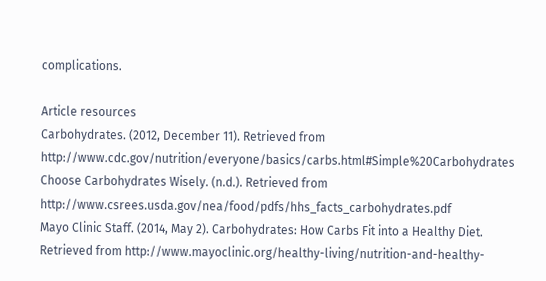complications.

Article resources
Carbohydrates. (2012, December 11). Retrieved from http://www.cdc.gov/nutrition/everyone/basics/carbs.html#Simple%20Carbohydrates
Choose Carbohydrates Wisely. (n.d.). Retrieved from http://www.csrees.usda.gov/nea/food/pdfs/hhs_facts_carbohydrates.pdf
Mayo Clinic Staff. (2014, May 2). Carbohydrates: How Carbs Fit into a Healthy Diet. Retrieved from http://www.mayoclinic.org/healthy-living/nutrition-and-healthy-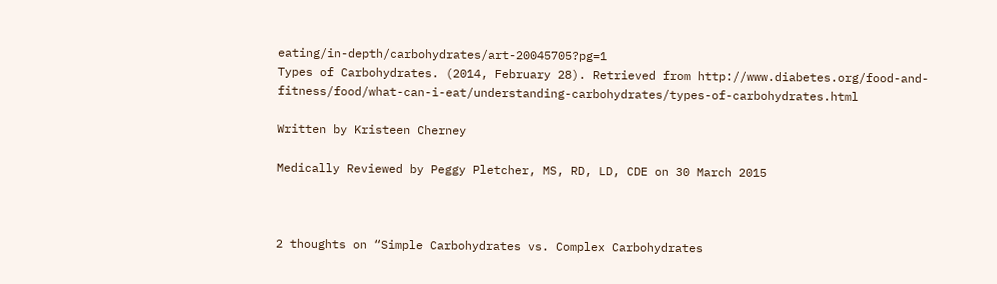eating/in-depth/carbohydrates/art-20045705?pg=1
Types of Carbohydrates. (2014, February 28). Retrieved from http://www.diabetes.org/food-and-fitness/food/what-can-i-eat/understanding-carbohydrates/types-of-carbohydrates.html

Written by Kristeen Cherney

Medically Reviewed by Peggy Pletcher, MS, RD, LD, CDE on 30 March 2015



2 thoughts on “Simple Carbohydrates vs. Complex Carbohydrates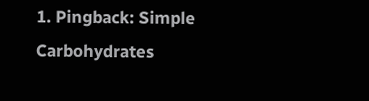1. Pingback: Simple Carbohydrates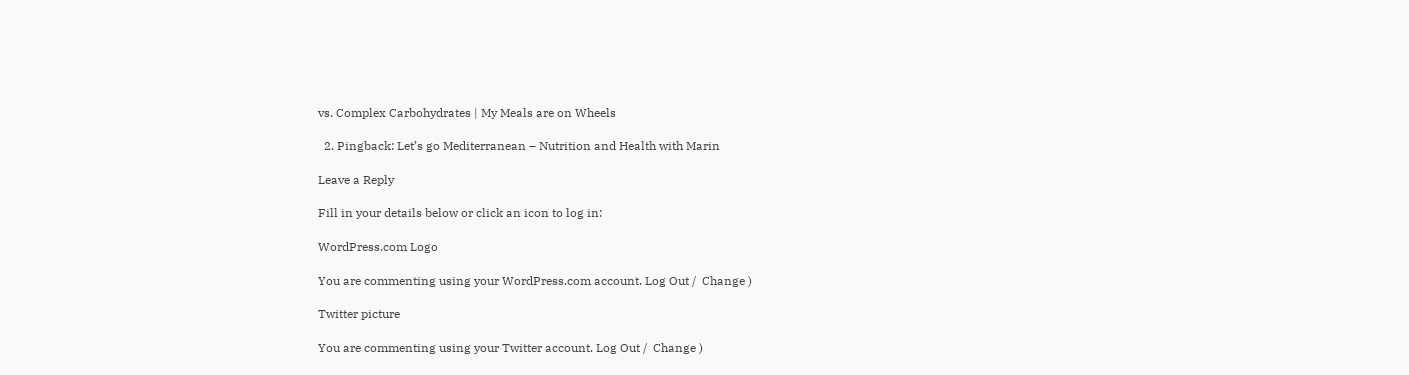vs. Complex Carbohydrates | My Meals are on Wheels

  2. Pingback: Let’s go Mediterranean – Nutrition and Health with Marin

Leave a Reply

Fill in your details below or click an icon to log in:

WordPress.com Logo

You are commenting using your WordPress.com account. Log Out /  Change )

Twitter picture

You are commenting using your Twitter account. Log Out /  Change )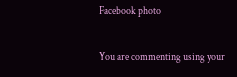Facebook photo

You are commenting using your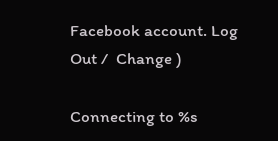Facebook account. Log Out /  Change )

Connecting to %s